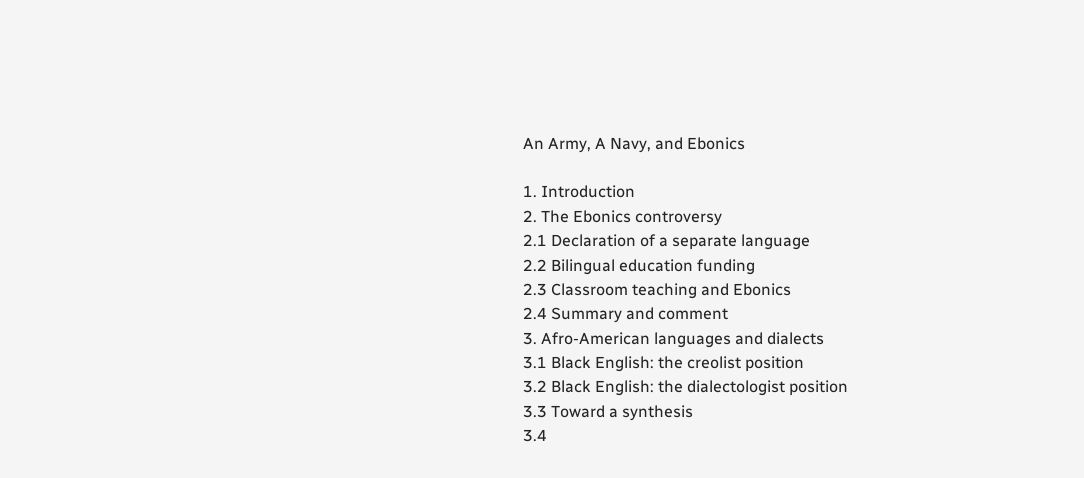An Army, A Navy, and Ebonics

1. Introduction
2. The Ebonics controversy
2.1 Declaration of a separate language
2.2 Bilingual education funding
2.3 Classroom teaching and Ebonics
2.4 Summary and comment
3. Afro-American languages and dialects
3.1 Black English: the creolist position
3.2 Black English: the dialectologist position
3.3 Toward a synthesis
3.4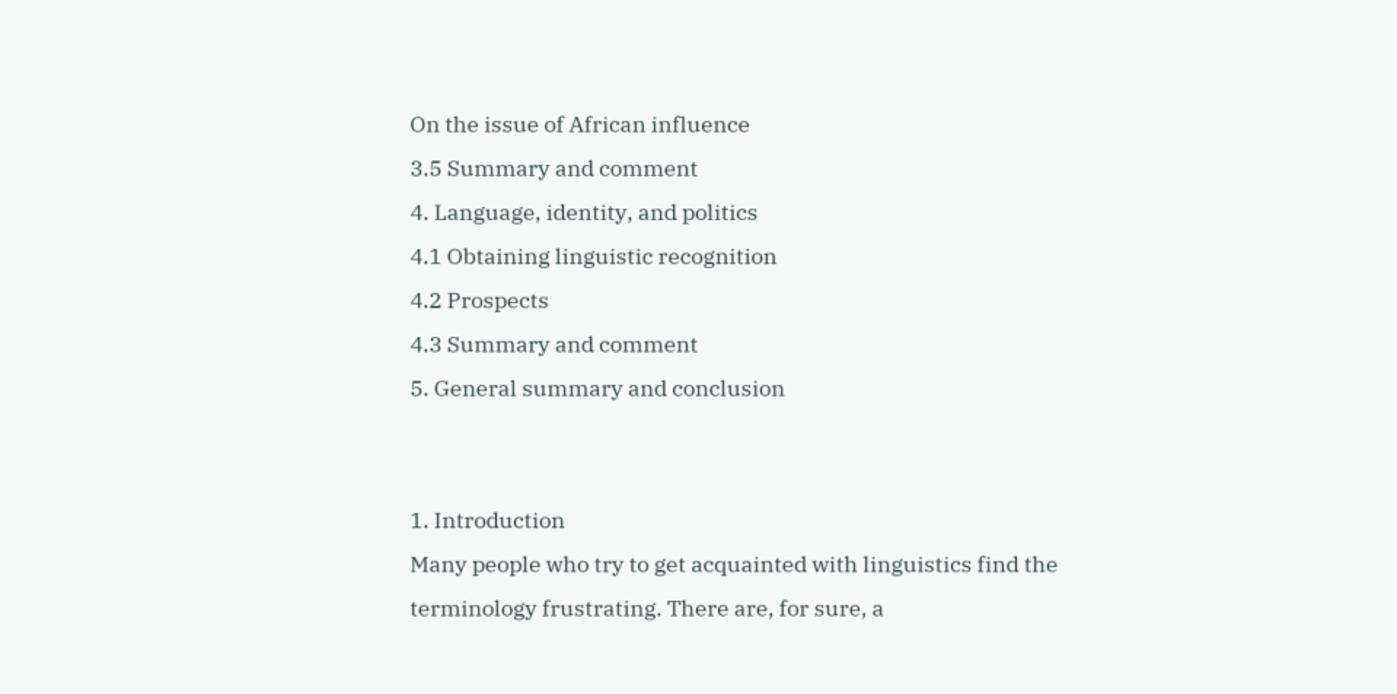On the issue of African influence
3.5 Summary and comment
4. Language, identity, and politics
4.1 Obtaining linguistic recognition
4.2 Prospects
4.3 Summary and comment
5. General summary and conclusion


1. Introduction
Many people who try to get acquainted with linguistics find the terminology frustrating. There are, for sure, a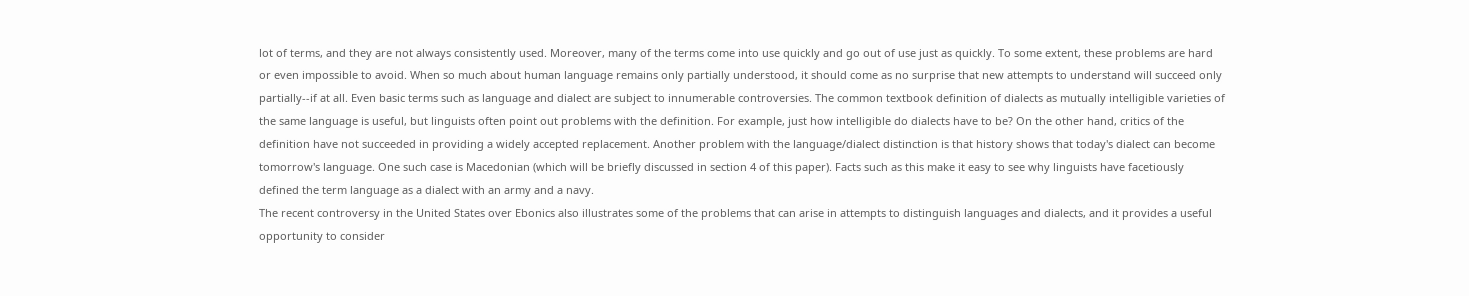lot of terms, and they are not always consistently used. Moreover, many of the terms come into use quickly and go out of use just as quickly. To some extent, these problems are hard or even impossible to avoid. When so much about human language remains only partially understood, it should come as no surprise that new attempts to understand will succeed only partially--if at all. Even basic terms such as language and dialect are subject to innumerable controversies. The common textbook definition of dialects as mutually intelligible varieties of the same language is useful, but linguists often point out problems with the definition. For example, just how intelligible do dialects have to be? On the other hand, critics of the definition have not succeeded in providing a widely accepted replacement. Another problem with the language/dialect distinction is that history shows that today's dialect can become tomorrow's language. One such case is Macedonian (which will be briefly discussed in section 4 of this paper). Facts such as this make it easy to see why linguists have facetiously defined the term language as a dialect with an army and a navy.
The recent controversy in the United States over Ebonics also illustrates some of the problems that can arise in attempts to distinguish languages and dialects, and it provides a useful opportunity to consider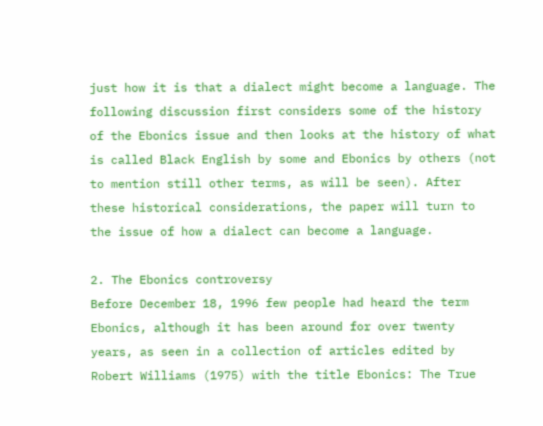just how it is that a dialect might become a language. The following discussion first considers some of the history of the Ebonics issue and then looks at the history of what is called Black English by some and Ebonics by others (not to mention still other terms, as will be seen). After these historical considerations, the paper will turn to the issue of how a dialect can become a language.

2. The Ebonics controversy
Before December 18, 1996 few people had heard the term Ebonics, although it has been around for over twenty years, as seen in a collection of articles edited by Robert Williams (1975) with the title Ebonics: The True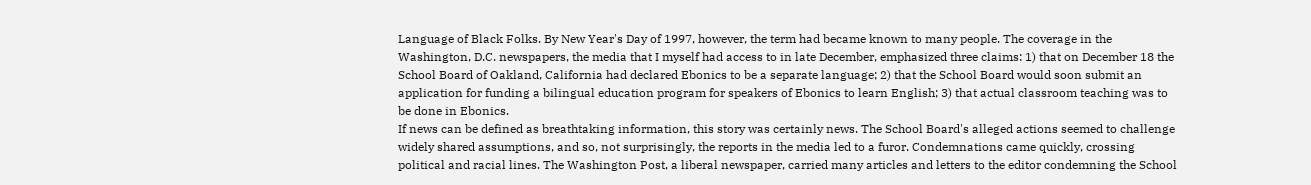Language of Black Folks. By New Year's Day of 1997, however, the term had became known to many people. The coverage in the Washington, D.C. newspapers, the media that I myself had access to in late December, emphasized three claims: 1) that on December 18 the School Board of Oakland, California had declared Ebonics to be a separate language; 2) that the School Board would soon submit an application for funding a bilingual education program for speakers of Ebonics to learn English; 3) that actual classroom teaching was to be done in Ebonics.
If news can be defined as breathtaking information, this story was certainly news. The School Board's alleged actions seemed to challenge widely shared assumptions, and so, not surprisingly, the reports in the media led to a furor. Condemnations came quickly, crossing political and racial lines. The Washington Post, a liberal newspaper, carried many articles and letters to the editor condemning the School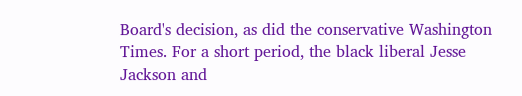Board's decision, as did the conservative Washington Times. For a short period, the black liberal Jesse Jackson and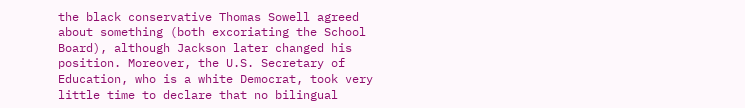the black conservative Thomas Sowell agreed about something (both excoriating the School Board), although Jackson later changed his position. Moreover, the U.S. Secretary of Education, who is a white Democrat, took very little time to declare that no bilingual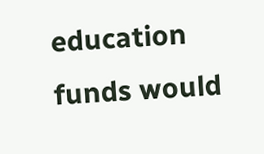education funds would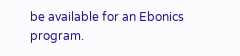be available for an Ebonics program.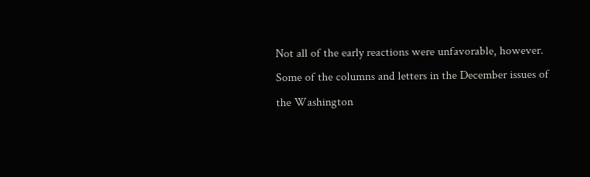Not all of the early reactions were unfavorable, however. Some of the columns and letters in the December issues of the Washington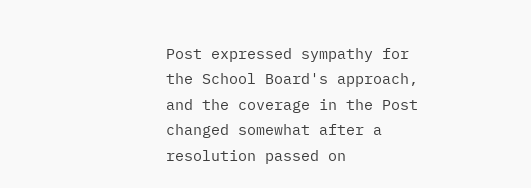Post expressed sympathy for the School Board's approach, and the coverage in the Post changed somewhat after a resolution passed on